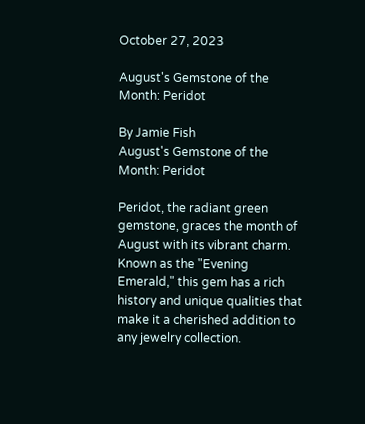October 27, 2023

August's Gemstone of the Month: Peridot

By Jamie Fish
August's Gemstone of the Month: Peridot

Peridot, the radiant green gemstone, graces the month of August with its vibrant charm. Known as the "Evening Emerald," this gem has a rich history and unique qualities that make it a cherished addition to any jewelry collection.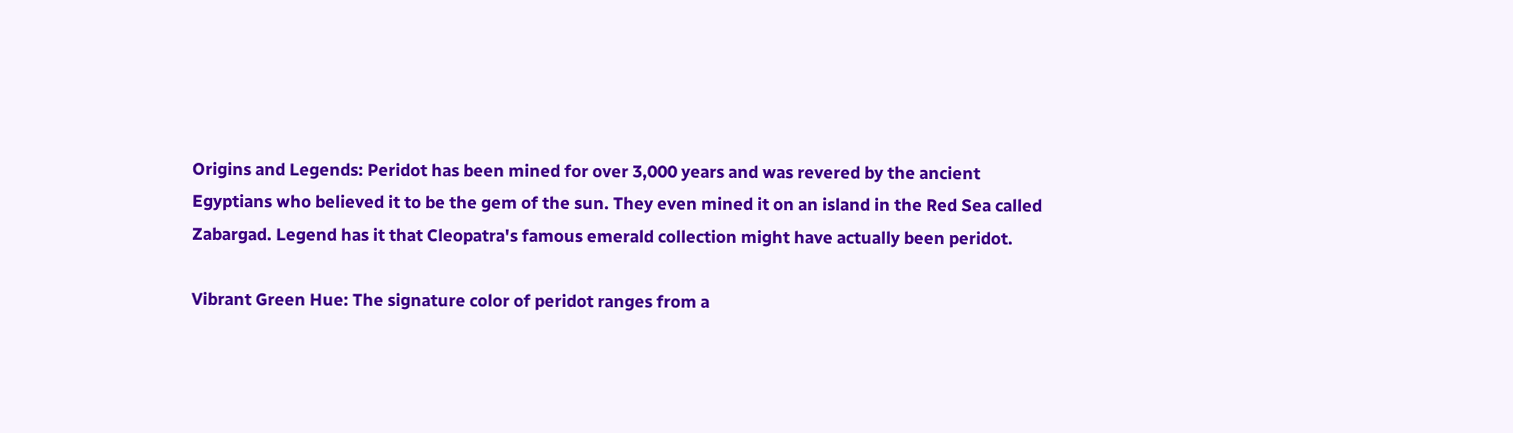Origins and Legends: Peridot has been mined for over 3,000 years and was revered by the ancient Egyptians who believed it to be the gem of the sun. They even mined it on an island in the Red Sea called Zabargad. Legend has it that Cleopatra's famous emerald collection might have actually been peridot.

Vibrant Green Hue: The signature color of peridot ranges from a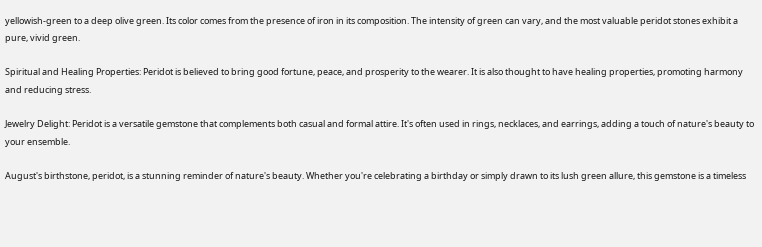yellowish-green to a deep olive green. Its color comes from the presence of iron in its composition. The intensity of green can vary, and the most valuable peridot stones exhibit a pure, vivid green.

Spiritual and Healing Properties: Peridot is believed to bring good fortune, peace, and prosperity to the wearer. It is also thought to have healing properties, promoting harmony and reducing stress.

Jewelry Delight: Peridot is a versatile gemstone that complements both casual and formal attire. It's often used in rings, necklaces, and earrings, adding a touch of nature's beauty to your ensemble.

August's birthstone, peridot, is a stunning reminder of nature's beauty. Whether you're celebrating a birthday or simply drawn to its lush green allure, this gemstone is a timeless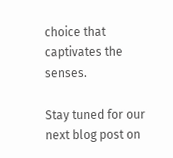choice that captivates the senses.

Stay tuned for our next blog post on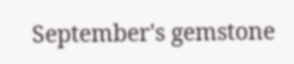September's gemstone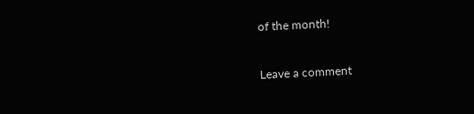of the month!

Leave a comment